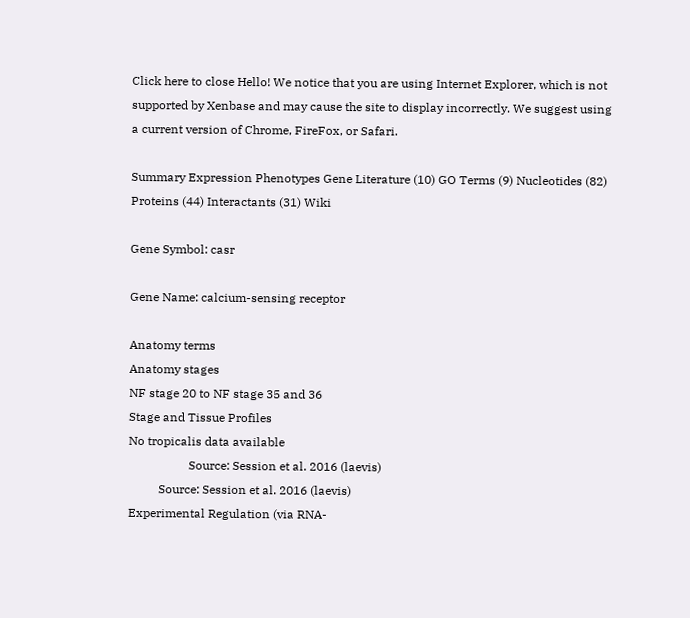Click here to close Hello! We notice that you are using Internet Explorer, which is not supported by Xenbase and may cause the site to display incorrectly. We suggest using a current version of Chrome, FireFox, or Safari.

Summary Expression Phenotypes Gene Literature (10) GO Terms (9) Nucleotides (82) Proteins (44) Interactants (31) Wiki

Gene Symbol: casr

Gene Name: calcium-sensing receptor

Anatomy terms
Anatomy stages
NF stage 20 to NF stage 35 and 36
Stage and Tissue Profiles
No tropicalis data available
                    Source: Session et al. 2016 (laevis)
          Source: Session et al. 2016 (laevis)
Experimental Regulation (via RNA-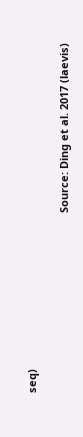seq)

                                                            Source: Ding et al. 2017 (laevis)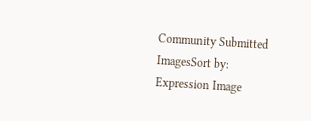Community Submitted ImagesSort by:
Expression Image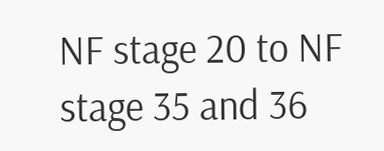NF stage 20 to NF stage 35 and 36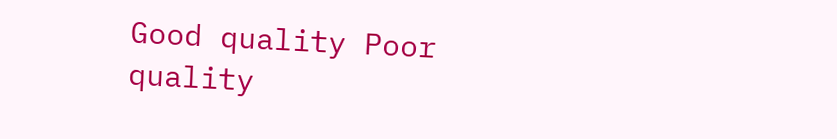Good quality Poor quality